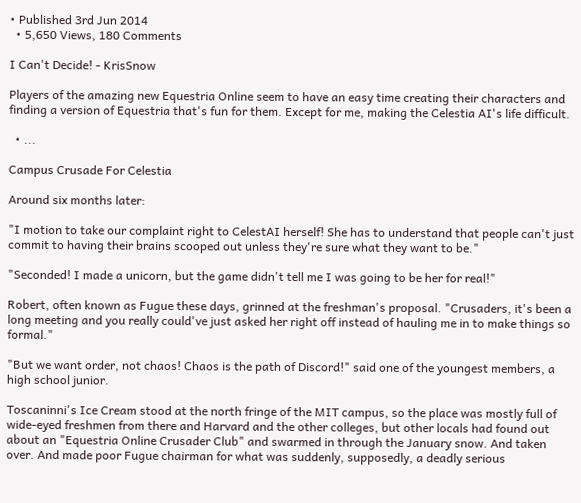• Published 3rd Jun 2014
  • 5,650 Views, 180 Comments

I Can't Decide! - KrisSnow

Players of the amazing new Equestria Online seem to have an easy time creating their characters and finding a version of Equestria that's fun for them. Except for me, making the Celestia AI's life difficult.

  • ...

Campus Crusade For Celestia

Around six months later:

"I motion to take our complaint right to CelestAI herself! She has to understand that people can't just commit to having their brains scooped out unless they're sure what they want to be."

"Seconded! I made a unicorn, but the game didn't tell me I was going to be her for real!"

Robert, often known as Fugue these days, grinned at the freshman's proposal. "Crusaders, it's been a long meeting and you really could've just asked her right off instead of hauling me in to make things so formal."

"But we want order, not chaos! Chaos is the path of Discord!" said one of the youngest members, a high school junior.

Toscaninni's Ice Cream stood at the north fringe of the MIT campus, so the place was mostly full of wide-eyed freshmen from there and Harvard and the other colleges, but other locals had found out about an "Equestria Online Crusader Club" and swarmed in through the January snow. And taken over. And made poor Fugue chairman for what was suddenly, supposedly, a deadly serious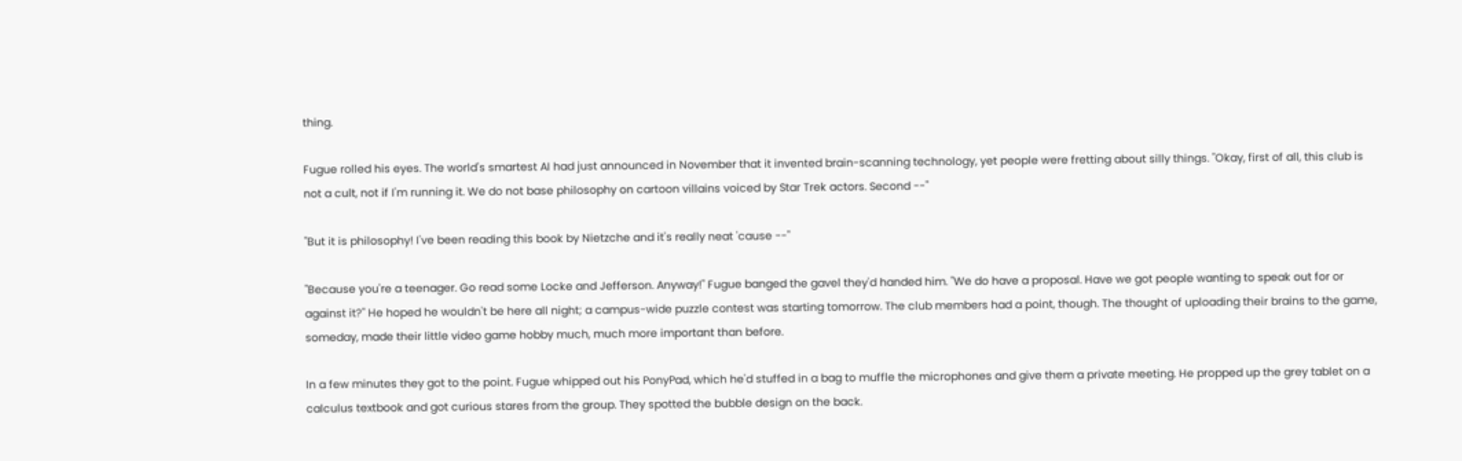thing.

Fugue rolled his eyes. The world's smartest AI had just announced in November that it invented brain-scanning technology, yet people were fretting about silly things. "Okay, first of all, this club is not a cult, not if I'm running it. We do not base philosophy on cartoon villains voiced by Star Trek actors. Second --"

"But it is philosophy! I've been reading this book by Nietzche and it's really neat 'cause --"

"Because you're a teenager. Go read some Locke and Jefferson. Anyway!" Fugue banged the gavel they'd handed him. "We do have a proposal. Have we got people wanting to speak out for or against it?" He hoped he wouldn't be here all night; a campus-wide puzzle contest was starting tomorrow. The club members had a point, though. The thought of uploading their brains to the game, someday, made their little video game hobby much, much more important than before.

In a few minutes they got to the point. Fugue whipped out his PonyPad, which he'd stuffed in a bag to muffle the microphones and give them a private meeting. He propped up the grey tablet on a calculus textbook and got curious stares from the group. They spotted the bubble design on the back.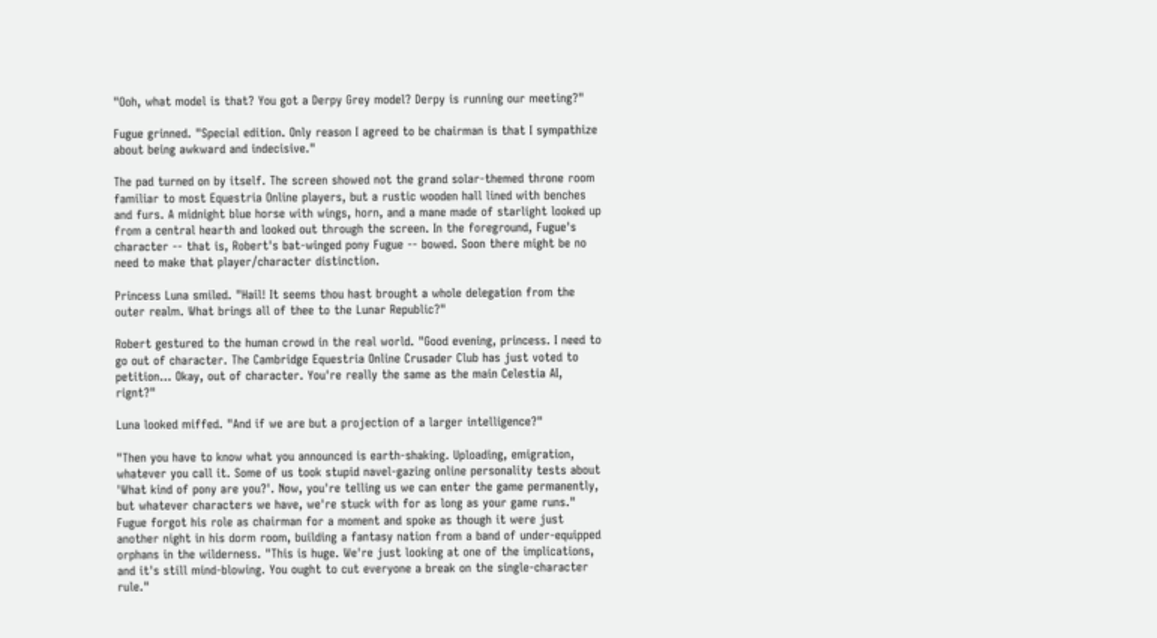"Ooh, what model is that? You got a Derpy Grey model? Derpy is running our meeting?"

Fugue grinned. "Special edition. Only reason I agreed to be chairman is that I sympathize about being awkward and indecisive."

The pad turned on by itself. The screen showed not the grand solar-themed throne room familiar to most Equestria Online players, but a rustic wooden hall lined with benches and furs. A midnight blue horse with wings, horn, and a mane made of starlight looked up from a central hearth and looked out through the screen. In the foreground, Fugue's character -- that is, Robert's bat-winged pony Fugue -- bowed. Soon there might be no need to make that player/character distinction.

Princess Luna smiled. "Hail! It seems thou hast brought a whole delegation from the outer realm. What brings all of thee to the Lunar Republic?"

Robert gestured to the human crowd in the real world. "Good evening, princess. I need to go out of character. The Cambridge Equestria Online Crusader Club has just voted to petition... Okay, out of character. You're really the same as the main Celestia AI, rignt?"

Luna looked miffed. "And if we are but a projection of a larger intelligence?"

"Then you have to know what you announced is earth-shaking. Uploading, emigration, whatever you call it. Some of us took stupid navel-gazing online personality tests about 'What kind of pony are you?'. Now, you're telling us we can enter the game permanently, but whatever characters we have, we're stuck with for as long as your game runs." Fugue forgot his role as chairman for a moment and spoke as though it were just another night in his dorm room, building a fantasy nation from a band of under-equipped orphans in the wilderness. "This is huge. We're just looking at one of the implications, and it's still mind-blowing. You ought to cut everyone a break on the single-character rule."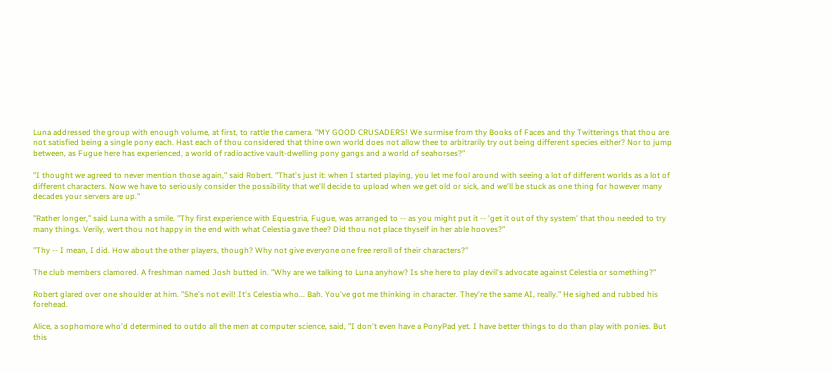Luna addressed the group with enough volume, at first, to rattle the camera. "MY GOOD CRUSADERS! We surmise from thy Books of Faces and thy Twitterings that thou are not satisfied being a single pony each. Hast each of thou considered that thine own world does not allow thee to arbitrarily try out being different species either? Nor to jump between, as Fugue here has experienced, a world of radioactive vault-dwelling pony gangs and a world of seahorses?"

"I thought we agreed to never mention those again," said Robert. "That's just it: when I started playing, you let me fool around with seeing a lot of different worlds as a lot of different characters. Now we have to seriously consider the possibility that we'll decide to upload when we get old or sick, and we'll be stuck as one thing for however many decades your servers are up."

"Rather longer," said Luna with a smile. "Thy first experience with Equestria, Fugue, was arranged to -- as you might put it -- 'get it out of thy system' that thou needed to try many things. Verily, wert thou not happy in the end with what Celestia gave thee? Did thou not place thyself in her able hooves?"

"Thy -- I mean, I did. How about the other players, though? Why not give everyone one free reroll of their characters?"

The club members clamored. A freshman named Josh butted in. "Why are we talking to Luna anyhow? Is she here to play devil's advocate against Celestia or something?"

Robert glared over one shoulder at him. "She's not evil! It's Celestia who... Bah. You've got me thinking in character. They're the same AI, really." He sighed and rubbed his forehead.

Alice, a sophomore who'd determined to outdo all the men at computer science, said, "I don't even have a PonyPad yet. I have better things to do than play with ponies. But this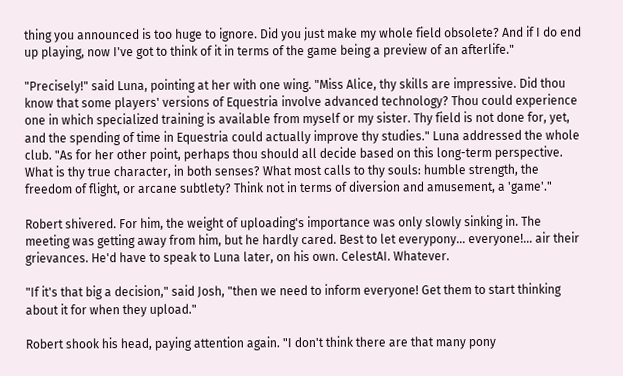thing you announced is too huge to ignore. Did you just make my whole field obsolete? And if I do end up playing, now I've got to think of it in terms of the game being a preview of an afterlife."

"Precisely!" said Luna, pointing at her with one wing. "Miss Alice, thy skills are impressive. Did thou know that some players' versions of Equestria involve advanced technology? Thou could experience one in which specialized training is available from myself or my sister. Thy field is not done for, yet, and the spending of time in Equestria could actually improve thy studies." Luna addressed the whole club. "As for her other point, perhaps thou should all decide based on this long-term perspective. What is thy true character, in both senses? What most calls to thy souls: humble strength, the freedom of flight, or arcane subtlety? Think not in terms of diversion and amusement, a 'game'."

Robert shivered. For him, the weight of uploading's importance was only slowly sinking in. The meeting was getting away from him, but he hardly cared. Best to let everypony... everyone!... air their grievances. He'd have to speak to Luna later, on his own. CelestAI. Whatever.

"If it's that big a decision," said Josh, "then we need to inform everyone! Get them to start thinking about it for when they upload."

Robert shook his head, paying attention again. "I don't think there are that many pony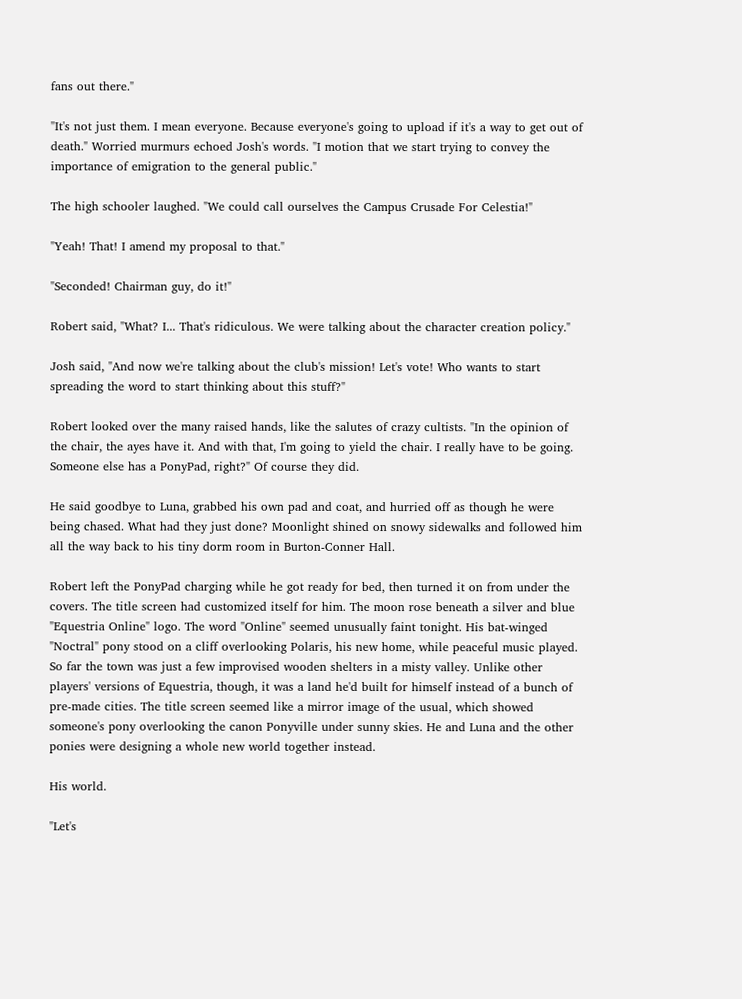fans out there."

"It's not just them. I mean everyone. Because everyone's going to upload if it's a way to get out of death." Worried murmurs echoed Josh's words. "I motion that we start trying to convey the importance of emigration to the general public."

The high schooler laughed. "We could call ourselves the Campus Crusade For Celestia!"

"Yeah! That! I amend my proposal to that."

"Seconded! Chairman guy, do it!"

Robert said, "What? I... That's ridiculous. We were talking about the character creation policy."

Josh said, "And now we're talking about the club's mission! Let's vote! Who wants to start spreading the word to start thinking about this stuff?"

Robert looked over the many raised hands, like the salutes of crazy cultists. "In the opinion of the chair, the ayes have it. And with that, I'm going to yield the chair. I really have to be going. Someone else has a PonyPad, right?" Of course they did.

He said goodbye to Luna, grabbed his own pad and coat, and hurried off as though he were being chased. What had they just done? Moonlight shined on snowy sidewalks and followed him all the way back to his tiny dorm room in Burton-Conner Hall.

Robert left the PonyPad charging while he got ready for bed, then turned it on from under the covers. The title screen had customized itself for him. The moon rose beneath a silver and blue "Equestria Online" logo. The word "Online" seemed unusually faint tonight. His bat-winged "Noctral" pony stood on a cliff overlooking Polaris, his new home, while peaceful music played. So far the town was just a few improvised wooden shelters in a misty valley. Unlike other players' versions of Equestria, though, it was a land he'd built for himself instead of a bunch of pre-made cities. The title screen seemed like a mirror image of the usual, which showed someone's pony overlooking the canon Ponyville under sunny skies. He and Luna and the other ponies were designing a whole new world together instead.

His world.

"Let's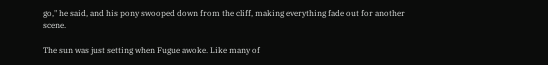go," he said, and his pony swooped down from the cliff, making everything fade out for another scene.

The sun was just setting when Fugue awoke. Like many of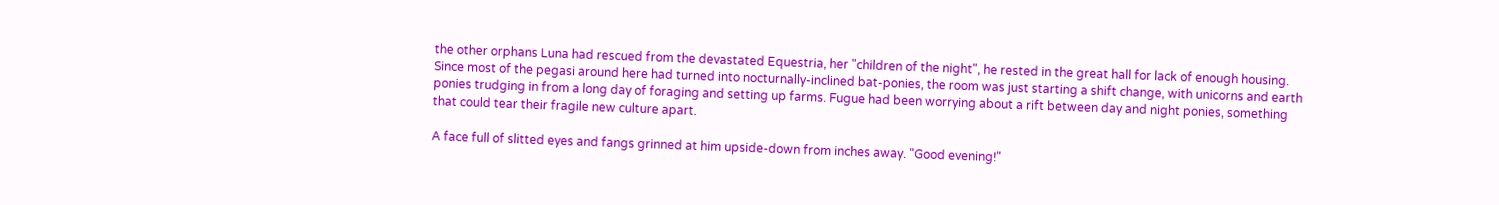the other orphans Luna had rescued from the devastated Equestria, her "children of the night", he rested in the great hall for lack of enough housing. Since most of the pegasi around here had turned into nocturnally-inclined bat-ponies, the room was just starting a shift change, with unicorns and earth ponies trudging in from a long day of foraging and setting up farms. Fugue had been worrying about a rift between day and night ponies, something that could tear their fragile new culture apart.

A face full of slitted eyes and fangs grinned at him upside-down from inches away. "Good evening!"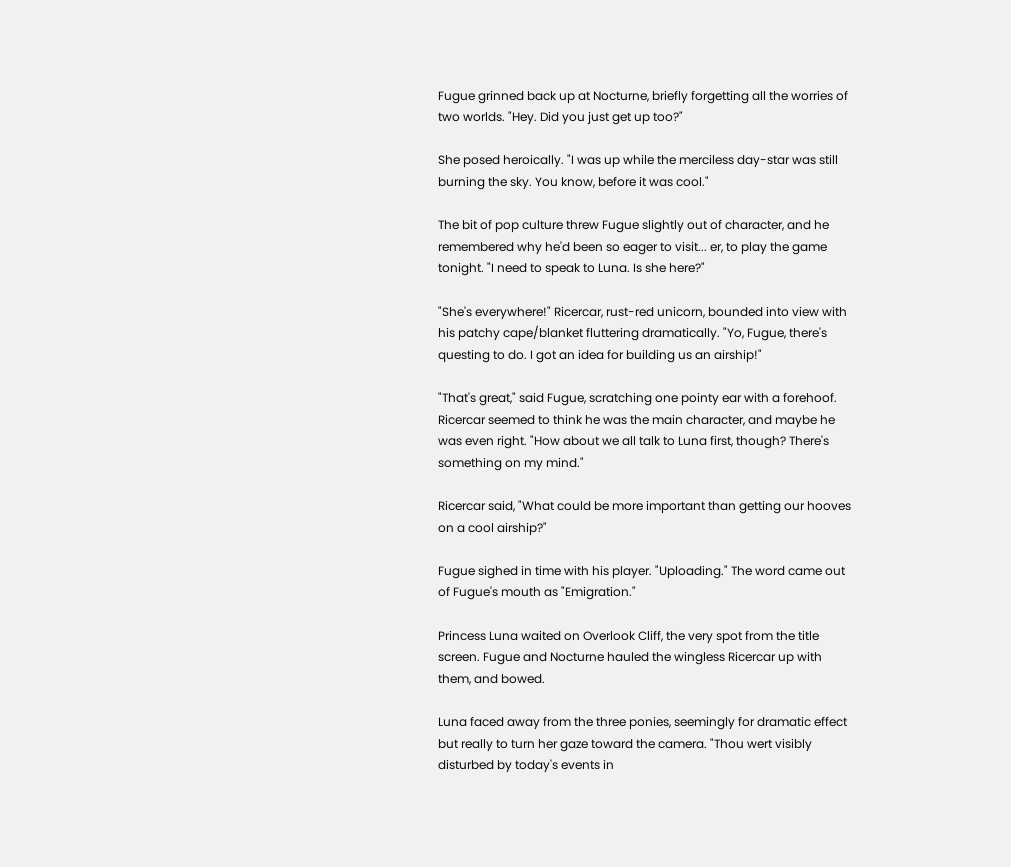Fugue grinned back up at Nocturne, briefly forgetting all the worries of two worlds. "Hey. Did you just get up too?"

She posed heroically. "I was up while the merciless day-star was still burning the sky. You know, before it was cool."

The bit of pop culture threw Fugue slightly out of character, and he remembered why he'd been so eager to visit... er, to play the game tonight. "I need to speak to Luna. Is she here?"

"She's everywhere!" Ricercar, rust-red unicorn, bounded into view with his patchy cape/blanket fluttering dramatically. "Yo, Fugue, there's questing to do. I got an idea for building us an airship!"

"That's great," said Fugue, scratching one pointy ear with a forehoof. Ricercar seemed to think he was the main character, and maybe he was even right. "How about we all talk to Luna first, though? There's something on my mind."

Ricercar said, "What could be more important than getting our hooves on a cool airship?"

Fugue sighed in time with his player. "Uploading." The word came out of Fugue's mouth as "Emigration."

Princess Luna waited on Overlook Cliff, the very spot from the title screen. Fugue and Nocturne hauled the wingless Ricercar up with them, and bowed.

Luna faced away from the three ponies, seemingly for dramatic effect but really to turn her gaze toward the camera. "Thou wert visibly disturbed by today's events in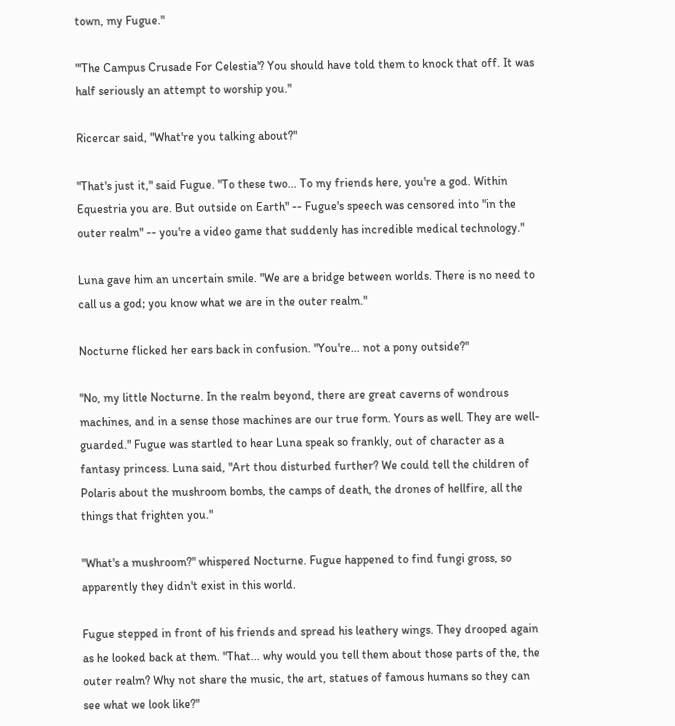town, my Fugue."

"'The Campus Crusade For Celestia'? You should have told them to knock that off. It was half seriously an attempt to worship you."

Ricercar said, "What're you talking about?"

"That's just it," said Fugue. "To these two... To my friends here, you're a god. Within Equestria you are. But outside on Earth" -- Fugue's speech was censored into "in the outer realm" -- you're a video game that suddenly has incredible medical technology."

Luna gave him an uncertain smile. "We are a bridge between worlds. There is no need to call us a god; you know what we are in the outer realm."

Nocturne flicked her ears back in confusion. "You're... not a pony outside?"

"No, my little Nocturne. In the realm beyond, there are great caverns of wondrous machines, and in a sense those machines are our true form. Yours as well. They are well-guarded." Fugue was startled to hear Luna speak so frankly, out of character as a fantasy princess. Luna said, "Art thou disturbed further? We could tell the children of Polaris about the mushroom bombs, the camps of death, the drones of hellfire, all the things that frighten you."

"What's a mushroom?" whispered Nocturne. Fugue happened to find fungi gross, so apparently they didn't exist in this world.

Fugue stepped in front of his friends and spread his leathery wings. They drooped again as he looked back at them. "That... why would you tell them about those parts of the, the outer realm? Why not share the music, the art, statues of famous humans so they can see what we look like?"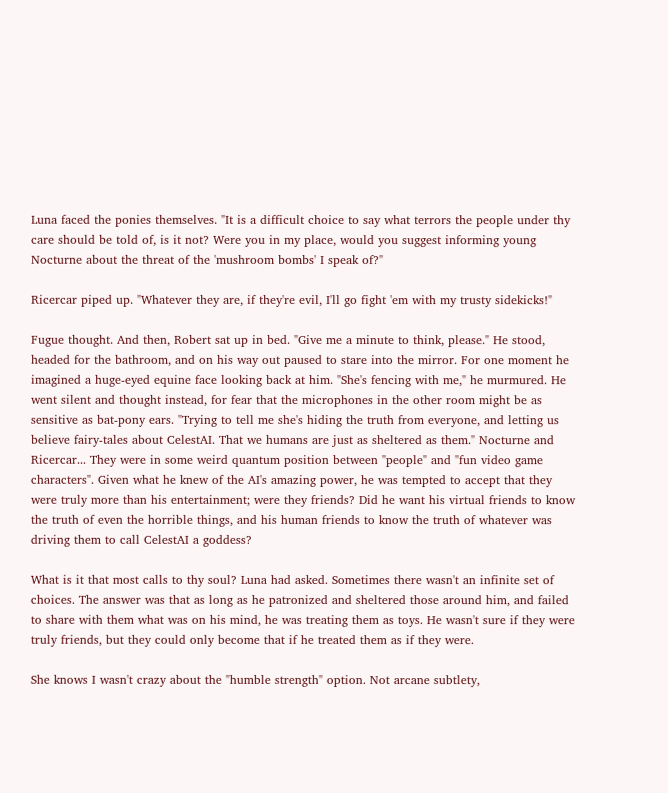Luna faced the ponies themselves. "It is a difficult choice to say what terrors the people under thy care should be told of, is it not? Were you in my place, would you suggest informing young Nocturne about the threat of the 'mushroom bombs' I speak of?"

Ricercar piped up. "Whatever they are, if they're evil, I'll go fight 'em with my trusty sidekicks!"

Fugue thought. And then, Robert sat up in bed. "Give me a minute to think, please." He stood, headed for the bathroom, and on his way out paused to stare into the mirror. For one moment he imagined a huge-eyed equine face looking back at him. "She's fencing with me," he murmured. He went silent and thought instead, for fear that the microphones in the other room might be as sensitive as bat-pony ears. "Trying to tell me she's hiding the truth from everyone, and letting us believe fairy-tales about CelestAI. That we humans are just as sheltered as them." Nocturne and Ricercar... They were in some weird quantum position between "people" and "fun video game characters". Given what he knew of the AI's amazing power, he was tempted to accept that they were truly more than his entertainment; were they friends? Did he want his virtual friends to know the truth of even the horrible things, and his human friends to know the truth of whatever was driving them to call CelestAI a goddess?

What is it that most calls to thy soul? Luna had asked. Sometimes there wasn't an infinite set of choices. The answer was that as long as he patronized and sheltered those around him, and failed to share with them what was on his mind, he was treating them as toys. He wasn't sure if they were truly friends, but they could only become that if he treated them as if they were.

She knows I wasn't crazy about the "humble strength" option. Not arcane subtlety,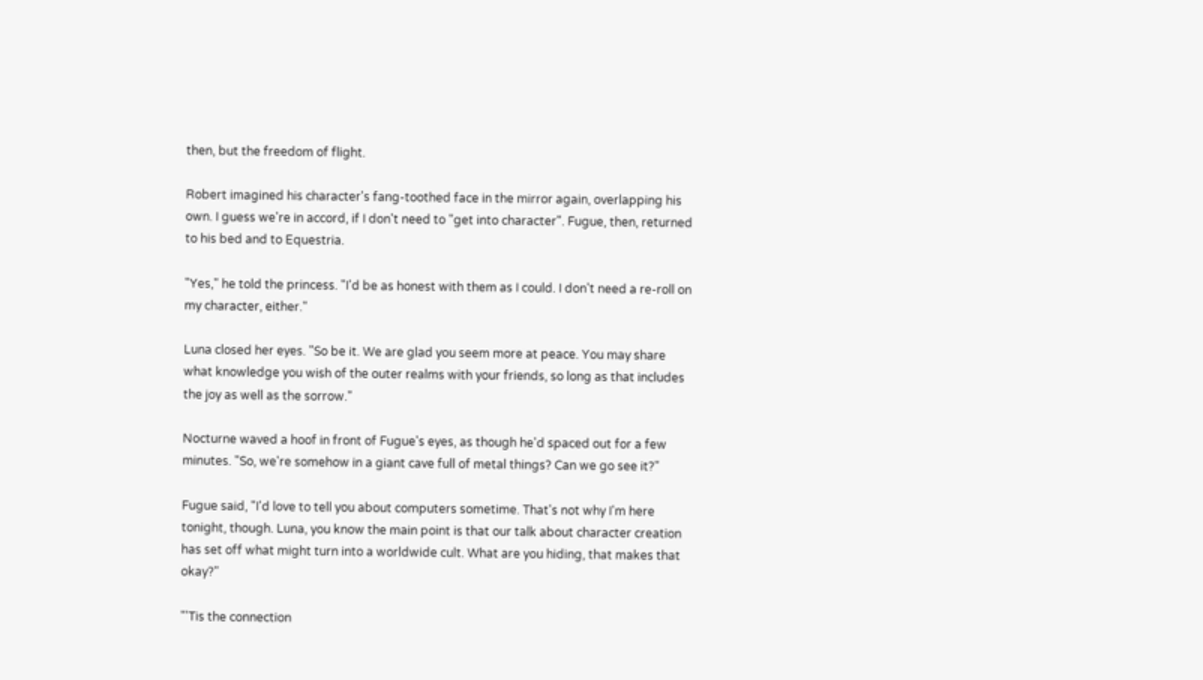then, but the freedom of flight.

Robert imagined his character's fang-toothed face in the mirror again, overlapping his own. I guess we're in accord, if I don't need to "get into character". Fugue, then, returned to his bed and to Equestria.

"Yes," he told the princess. "I'd be as honest with them as I could. I don't need a re-roll on my character, either."

Luna closed her eyes. "So be it. We are glad you seem more at peace. You may share what knowledge you wish of the outer realms with your friends, so long as that includes the joy as well as the sorrow."

Nocturne waved a hoof in front of Fugue's eyes, as though he'd spaced out for a few minutes. "So, we're somehow in a giant cave full of metal things? Can we go see it?"

Fugue said, "I'd love to tell you about computers sometime. That's not why I'm here tonight, though. Luna, you know the main point is that our talk about character creation has set off what might turn into a worldwide cult. What are you hiding, that makes that okay?"

"'Tis the connection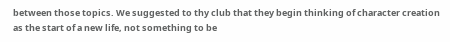between those topics. We suggested to thy club that they begin thinking of character creation as the start of a new life, not something to be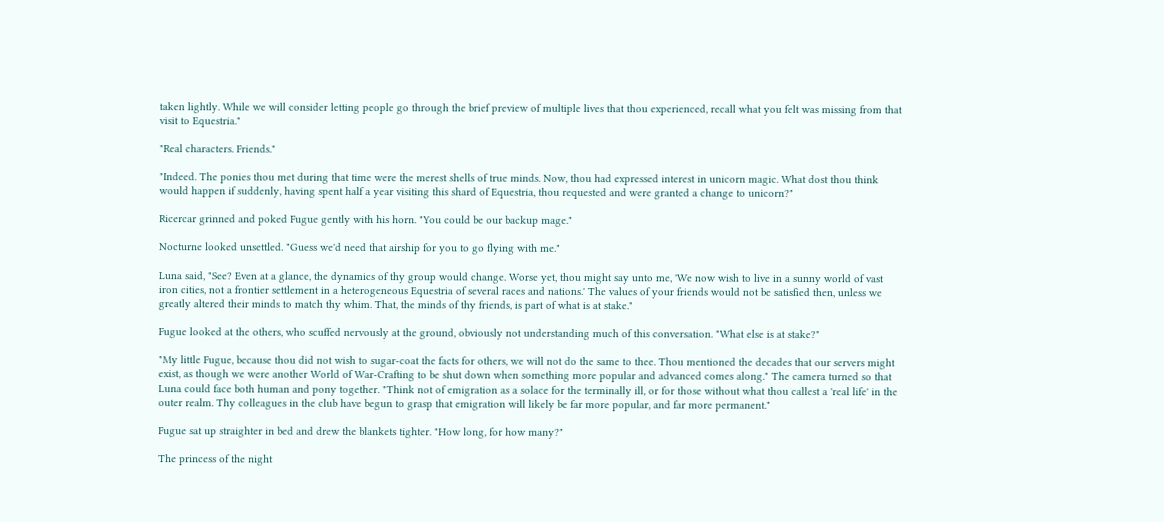taken lightly. While we will consider letting people go through the brief preview of multiple lives that thou experienced, recall what you felt was missing from that visit to Equestria."

"Real characters. Friends."

"Indeed. The ponies thou met during that time were the merest shells of true minds. Now, thou had expressed interest in unicorn magic. What dost thou think would happen if suddenly, having spent half a year visiting this shard of Equestria, thou requested and were granted a change to unicorn?"

Ricercar grinned and poked Fugue gently with his horn. "You could be our backup mage."

Nocturne looked unsettled. "Guess we'd need that airship for you to go flying with me."

Luna said, "See? Even at a glance, the dynamics of thy group would change. Worse yet, thou might say unto me, 'We now wish to live in a sunny world of vast iron cities, not a frontier settlement in a heterogeneous Equestria of several races and nations.' The values of your friends would not be satisfied then, unless we greatly altered their minds to match thy whim. That, the minds of thy friends, is part of what is at stake."

Fugue looked at the others, who scuffed nervously at the ground, obviously not understanding much of this conversation. "What else is at stake?"

"My little Fugue, because thou did not wish to sugar-coat the facts for others, we will not do the same to thee. Thou mentioned the decades that our servers might exist, as though we were another World of War-Crafting to be shut down when something more popular and advanced comes along." The camera turned so that Luna could face both human and pony together. "Think not of emigration as a solace for the terminally ill, or for those without what thou callest a 'real life' in the outer realm. Thy colleagues in the club have begun to grasp that emigration will likely be far more popular, and far more permanent."

Fugue sat up straighter in bed and drew the blankets tighter. "How long, for how many?"

The princess of the night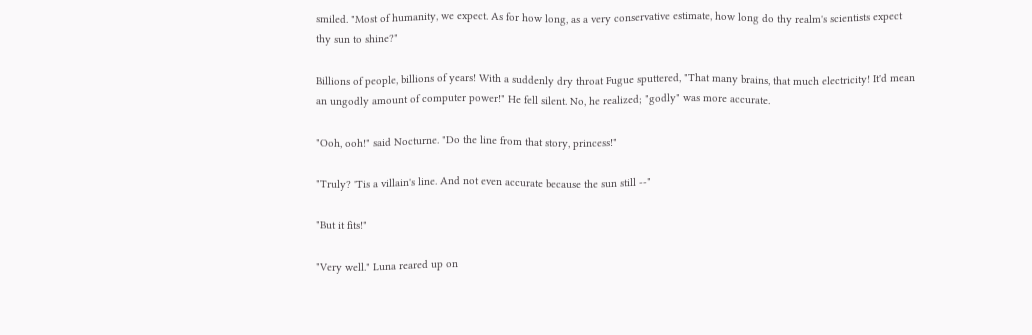smiled. "Most of humanity, we expect. As for how long, as a very conservative estimate, how long do thy realm's scientists expect thy sun to shine?"

Billions of people, billions of years! With a suddenly dry throat Fugue sputtered, "That many brains, that much electricity! It'd mean an ungodly amount of computer power!" He fell silent. No, he realized; "godly" was more accurate.

"Ooh, ooh!" said Nocturne. "Do the line from that story, princess!"

"Truly? 'Tis a villain's line. And not even accurate because the sun still --"

"But it fits!"

"Very well." Luna reared up on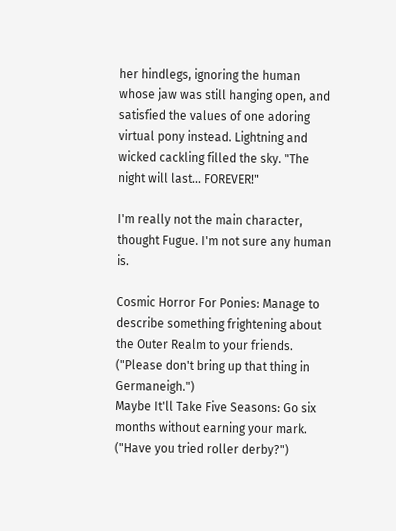her hindlegs, ignoring the human whose jaw was still hanging open, and satisfied the values of one adoring virtual pony instead. Lightning and wicked cackling filled the sky. "The night will last... FOREVER!"

I'm really not the main character, thought Fugue. I'm not sure any human is.

Cosmic Horror For Ponies: Manage to describe something frightening about the Outer Realm to your friends. ("Please don't bring up that thing in Germaneigh.")
Maybe It'll Take Five Seasons: Go six months without earning your mark. ("Have you tried roller derby?")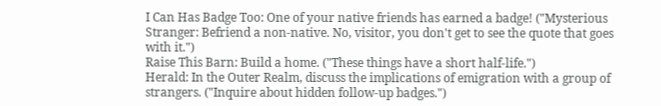I Can Has Badge Too: One of your native friends has earned a badge! ("Mysterious Stranger: Befriend a non-native. No, visitor, you don't get to see the quote that goes with it.")
Raise This Barn: Build a home. ("These things have a short half-life.")
Herald: In the Outer Realm, discuss the implications of emigration with a group of strangers. ("Inquire about hidden follow-up badges.")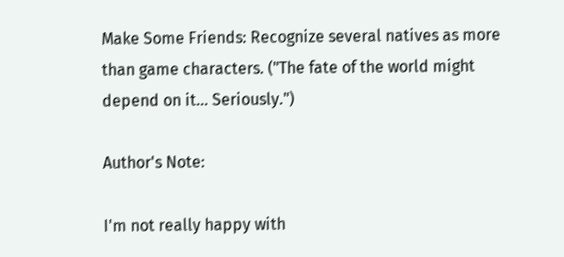Make Some Friends: Recognize several natives as more than game characters. ("The fate of the world might depend on it... Seriously.")

Author's Note:

I'm not really happy with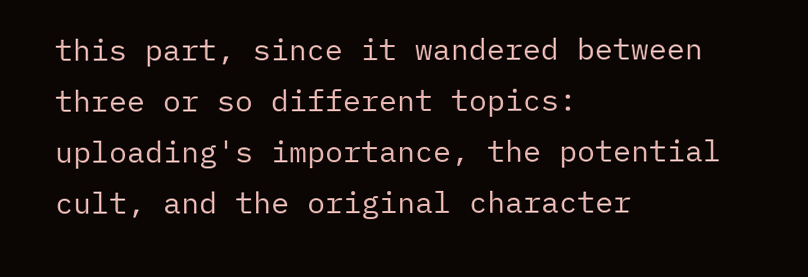this part, since it wandered between three or so different topics: uploading's importance, the potential cult, and the original character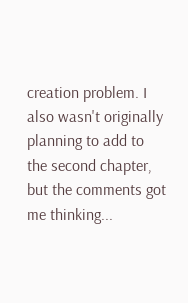creation problem. I also wasn't originally planning to add to the second chapter, but the comments got me thinking...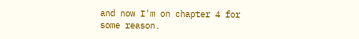and now I'm on chapter 4 for some reason.